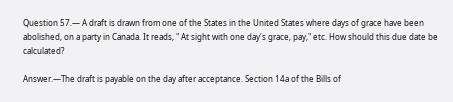Question 57.— A draft is drawn from one of the States in the United States where days of grace have been abolished, on a party in Canada. It reads, " At sight with one day's grace, pay," etc. How should this due date be calculated?

Answer.—The draft is payable on the day after acceptance. Section 14a of the Bills of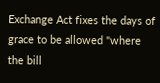Exchange Act fixes the days of grace to be allowed "where the bill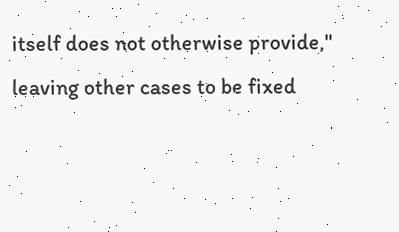itself does not otherwise provide," leaving other cases to be fixed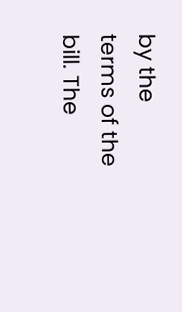by the terms of the bill. The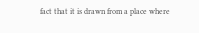fact that it is drawn from a place where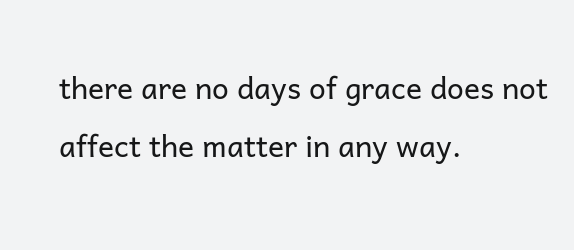there are no days of grace does not affect the matter in any way.